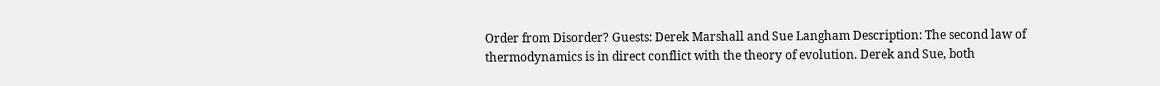Order from Disorder? Guests: Derek Marshall and Sue Langham Description: The second law of thermodynamics is in direct conflict with the theory of evolution. Derek and Sue, both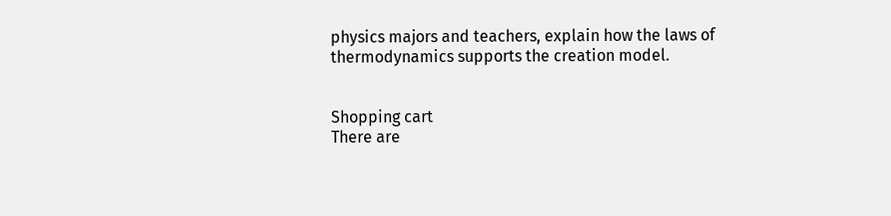physics majors and teachers, explain how the laws of thermodynamics supports the creation model.


Shopping cart
There are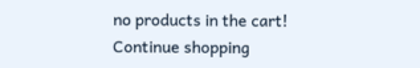no products in the cart!
Continue shopping